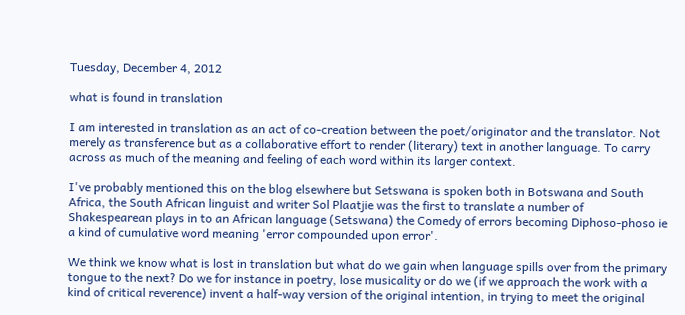Tuesday, December 4, 2012

what is found in translation

I am interested in translation as an act of co-creation between the poet/originator and the translator. Not merely as transference but as a collaborative effort to render (literary) text in another language. To carry across as much of the meaning and feeling of each word within its larger context.

I've probably mentioned this on the blog elsewhere but Setswana is spoken both in Botswana and South Africa, the South African linguist and writer Sol Plaatjie was the first to translate a number of Shakespearean plays in to an African language (Setswana) the Comedy of errors becoming Diphoso-phoso ie a kind of cumulative word meaning 'error compounded upon error'.

We think we know what is lost in translation but what do we gain when language spills over from the primary tongue to the next? Do we for instance in poetry, lose musicality or do we (if we approach the work with a kind of critical reverence) invent a half-way version of the original intention, in trying to meet the original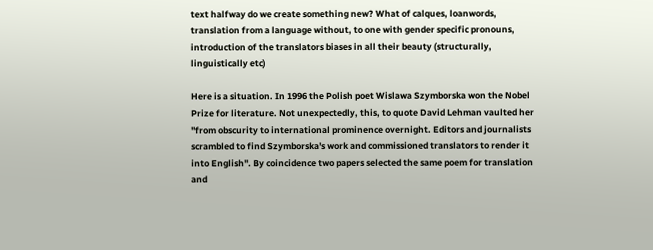text halfway do we create something new? What of calques, loanwords, translation from a language without, to one with gender specific pronouns, introduction of the translators biases in all their beauty (structurally, linguistically etc)

Here is a situation. In 1996 the Polish poet Wislawa Szymborska won the Nobel Prize for literature. Not unexpectedly, this, to quote David Lehman vaulted her "from obscurity to international prominence overnight. Editors and journalists scrambled to find Szymborska's work and commissioned translators to render it into English". By coincidence two papers selected the same poem for translation and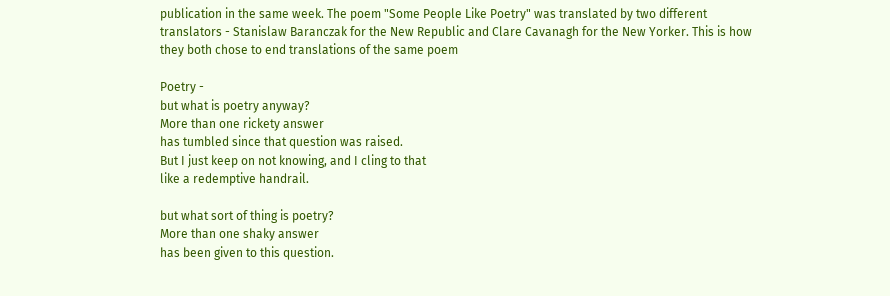publication in the same week. The poem "Some People Like Poetry" was translated by two different translators - Stanislaw Baranczak for the New Republic and Clare Cavanagh for the New Yorker. This is how they both chose to end translations of the same poem

Poetry -
but what is poetry anyway?
More than one rickety answer
has tumbled since that question was raised.
But I just keep on not knowing, and I cling to that
like a redemptive handrail.

but what sort of thing is poetry?
More than one shaky answer
has been given to this question.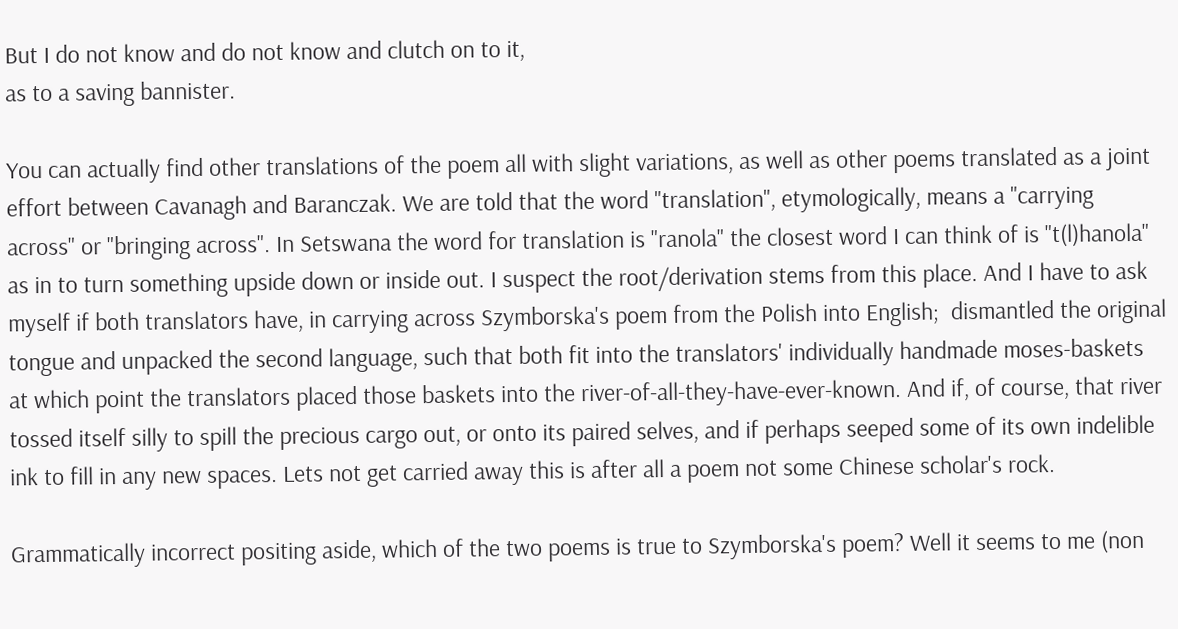But I do not know and do not know and clutch on to it,
as to a saving bannister.

You can actually find other translations of the poem all with slight variations, as well as other poems translated as a joint effort between Cavanagh and Baranczak. We are told that the word "translation", etymologically, means a "carrying across" or "bringing across". In Setswana the word for translation is "ranola" the closest word I can think of is "t(l)hanola" as in to turn something upside down or inside out. I suspect the root/derivation stems from this place. And I have to ask myself if both translators have, in carrying across Szymborska's poem from the Polish into English;  dismantled the original tongue and unpacked the second language, such that both fit into the translators' individually handmade moses-baskets at which point the translators placed those baskets into the river-of-all-they-have-ever-known. And if, of course, that river tossed itself silly to spill the precious cargo out, or onto its paired selves, and if perhaps seeped some of its own indelible ink to fill in any new spaces. Lets not get carried away this is after all a poem not some Chinese scholar's rock.

Grammatically incorrect positing aside, which of the two poems is true to Szymborska's poem? Well it seems to me (non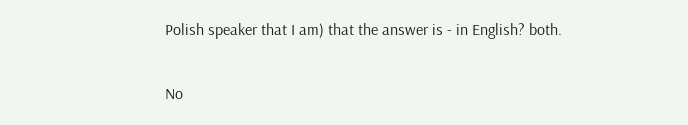Polish speaker that I am) that the answer is - in English? both.

No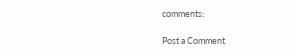comments:

Post a Comment